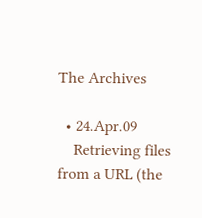The Archives

  • 24.Apr.09
    Retrieving files from a URL (the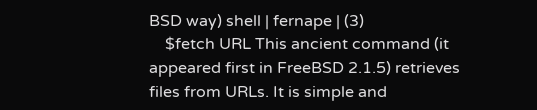BSD way) shell | fernape | (3)
    $fetch URL This ancient command (it appeared first in FreeBSD 2.1.5) retrieves files from URLs. It is simple and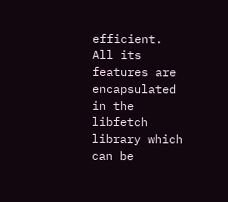efficient. All its features are encapsulated in the libfetch library which can be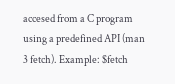accesed from a C program using a predefined API (man 3 fetch). Example: $fetch